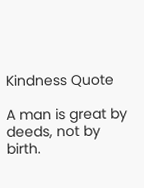Kindness Quote

A man is great by deeds, not by birth.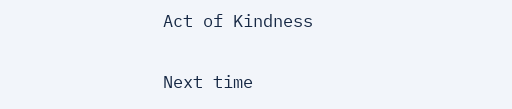Act of Kindness

Next time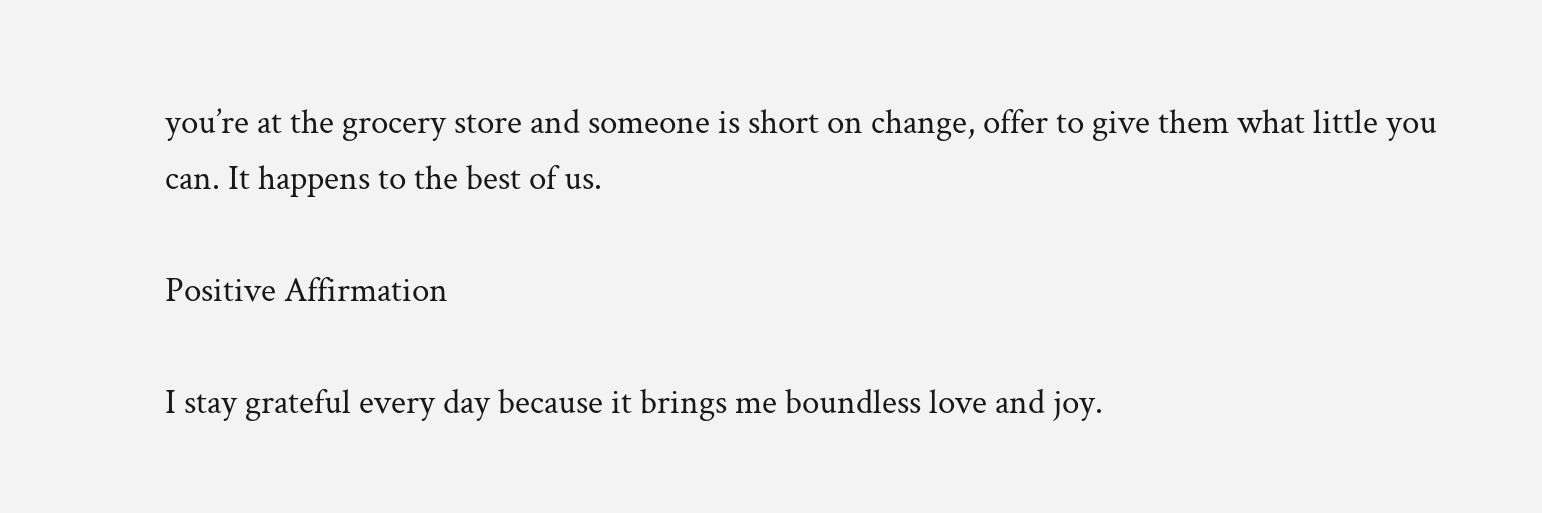you’re at the grocery store and someone is short on change, offer to give them what little you can. It happens to the best of us.

Positive Affirmation

I stay grateful every day because it brings me boundless love and joy.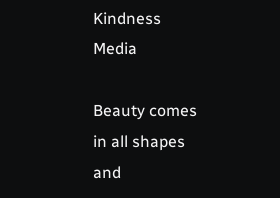Kindness Media

Beauty comes in all shapes and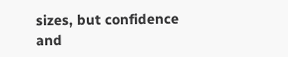sizes, but confidence and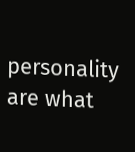personality are what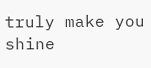truly make you shine